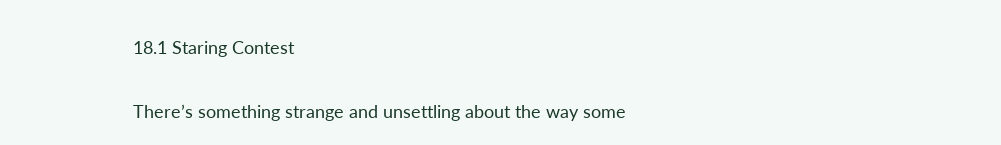18.1 Staring Contest

There’s something strange and unsettling about the way some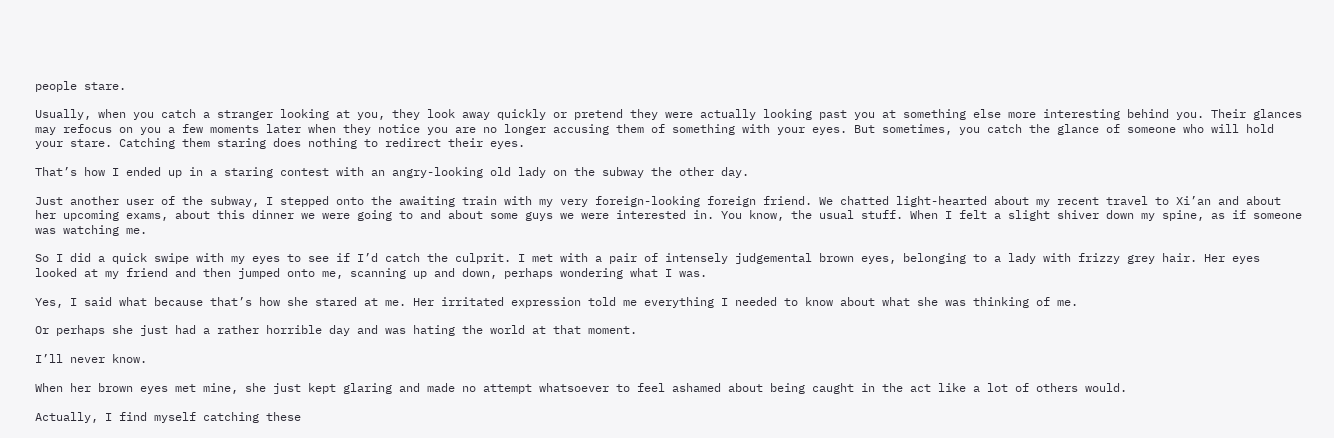people stare.

Usually, when you catch a stranger looking at you, they look away quickly or pretend they were actually looking past you at something else more interesting behind you. Their glances may refocus on you a few moments later when they notice you are no longer accusing them of something with your eyes. But sometimes, you catch the glance of someone who will hold your stare. Catching them staring does nothing to redirect their eyes.

That’s how I ended up in a staring contest with an angry-looking old lady on the subway the other day.

Just another user of the subway, I stepped onto the awaiting train with my very foreign-looking foreign friend. We chatted light-hearted about my recent travel to Xi’an and about her upcoming exams, about this dinner we were going to and about some guys we were interested in. You know, the usual stuff. When I felt a slight shiver down my spine, as if someone was watching me.

So I did a quick swipe with my eyes to see if I’d catch the culprit. I met with a pair of intensely judgemental brown eyes, belonging to a lady with frizzy grey hair. Her eyes looked at my friend and then jumped onto me, scanning up and down, perhaps wondering what I was.

Yes, I said what because that’s how she stared at me. Her irritated expression told me everything I needed to know about what she was thinking of me.

Or perhaps she just had a rather horrible day and was hating the world at that moment.

I’ll never know.

When her brown eyes met mine, she just kept glaring and made no attempt whatsoever to feel ashamed about being caught in the act like a lot of others would.

Actually, I find myself catching these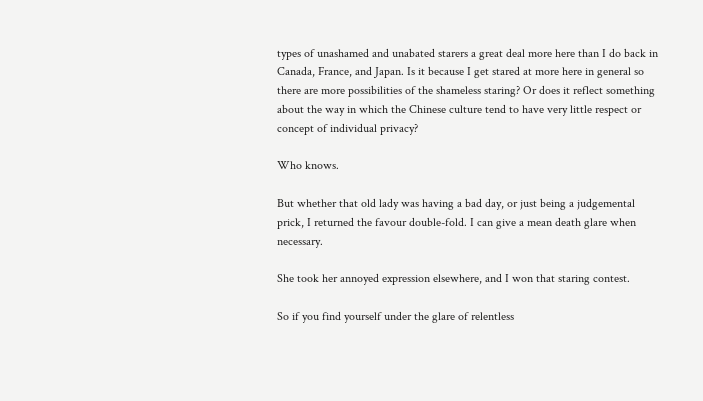types of unashamed and unabated starers a great deal more here than I do back in Canada, France, and Japan. Is it because I get stared at more here in general so there are more possibilities of the shameless staring? Or does it reflect something about the way in which the Chinese culture tend to have very little respect or concept of individual privacy?

Who knows.

But whether that old lady was having a bad day, or just being a judgemental prick, I returned the favour double-fold. I can give a mean death glare when necessary.

She took her annoyed expression elsewhere, and I won that staring contest.

So if you find yourself under the glare of relentless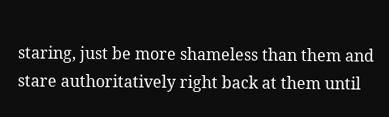staring, just be more shameless than them and stare authoritatively right back at them until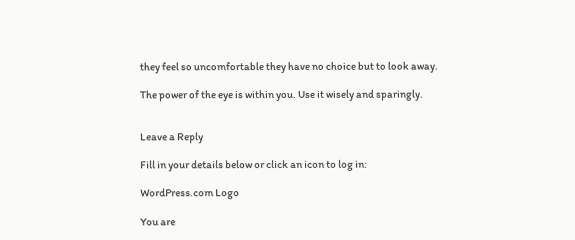they feel so uncomfortable they have no choice but to look away.

The power of the eye is within you. Use it wisely and sparingly.


Leave a Reply

Fill in your details below or click an icon to log in:

WordPress.com Logo

You are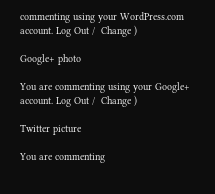commenting using your WordPress.com account. Log Out /  Change )

Google+ photo

You are commenting using your Google+ account. Log Out /  Change )

Twitter picture

You are commenting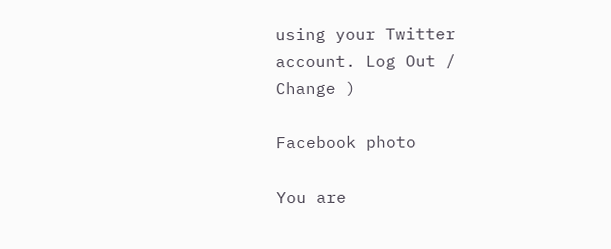using your Twitter account. Log Out /  Change )

Facebook photo

You are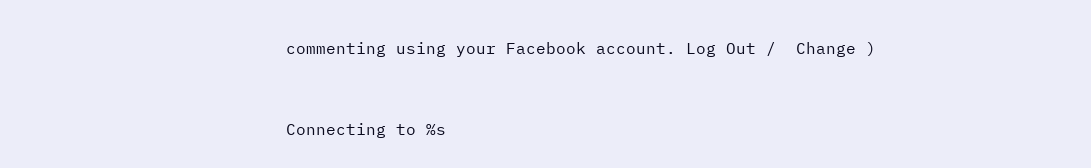commenting using your Facebook account. Log Out /  Change )


Connecting to %s